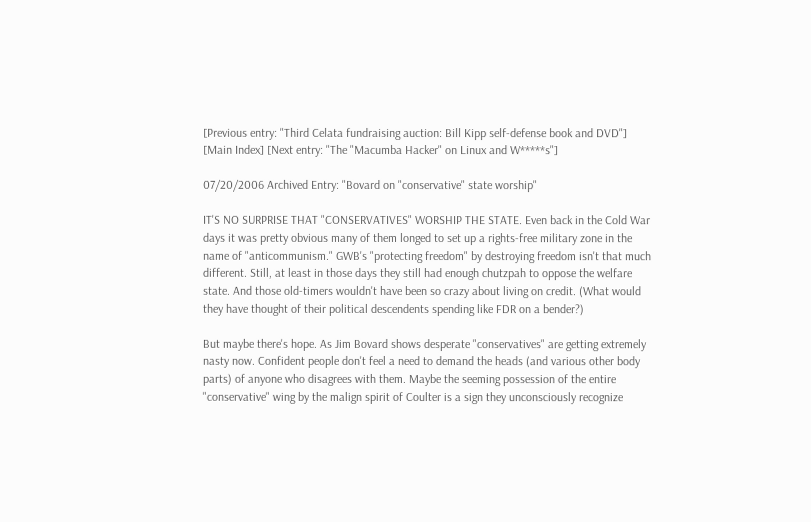[Previous entry: "Third Celata fundraising auction: Bill Kipp self-defense book and DVD"] [Main Index] [Next entry: "The "Macumba Hacker" on Linux and W*****s"]

07/20/2006 Archived Entry: "Bovard on "conservative" state worship"

IT'S NO SURPRISE THAT "CONSERVATIVES" WORSHIP THE STATE. Even back in the Cold War days it was pretty obvious many of them longed to set up a rights-free military zone in the name of "anticommunism." GWB's "protecting freedom" by destroying freedom isn't that much different. Still, at least in those days they still had enough chutzpah to oppose the welfare state. And those old-timers wouldn't have been so crazy about living on credit. (What would they have thought of their political descendents spending like FDR on a bender?)

But maybe there's hope. As Jim Bovard shows desperate "conservatives" are getting extremely nasty now. Confident people don't feel a need to demand the heads (and various other body parts) of anyone who disagrees with them. Maybe the seeming possession of the entire "conservative" wing by the malign spirit of Coulter is a sign they unconsciously recognize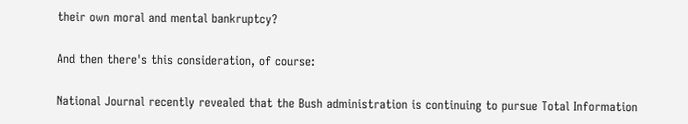their own moral and mental bankruptcy?

And then there's this consideration, of course:

National Journal recently revealed that the Bush administration is continuing to pursue Total Information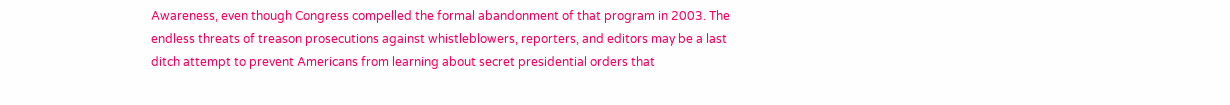Awareness, even though Congress compelled the formal abandonment of that program in 2003. The endless threats of treason prosecutions against whistleblowers, reporters, and editors may be a last ditch attempt to prevent Americans from learning about secret presidential orders that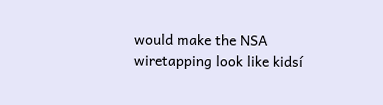would make the NSA wiretapping look like kidsí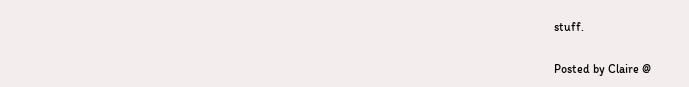stuff.

Posted by Claire @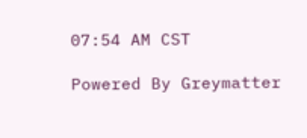07:54 AM CST

Powered By Greymatter